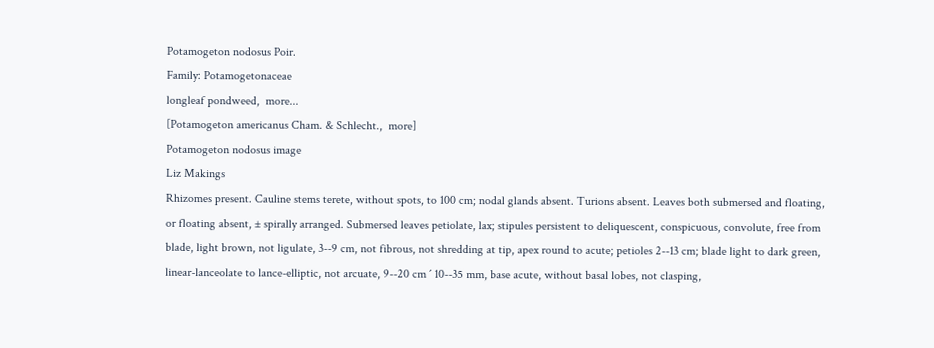Potamogeton nodosus Poir.
Family: Potamogetonaceae
longleaf pondweed,  more...
[Potamogeton americanus Cham. & Schlecht.,  more]
Potamogeton nodosus image
Liz Makings
Rhizomes present. Cauline stems terete, without spots, to 100 cm; nodal glands absent. Turions absent. Leaves both submersed and floating, or floating absent, ± spirally arranged. Submersed leaves petiolate, lax; stipules persistent to deliquescent, conspicuous, convolute, free from blade, light brown, not ligulate, 3--9 cm, not fibrous, not shredding at tip, apex round to acute; petioles 2--13 cm; blade light to dark green, linear-lanceolate to lance-elliptic, not arcuate, 9--20 cm ´ 10--35 mm, base acute, without basal lobes, not clasping,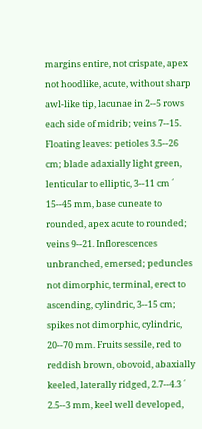margins entire, not crispate, apex not hoodlike, acute, without sharp awl-like tip, lacunae in 2--5 rows each side of midrib; veins 7--15. Floating leaves: petioles 3.5--26 cm; blade adaxially light green, lenticular to elliptic, 3--11 cm ´ 15--45 mm, base cuneate to rounded, apex acute to rounded; veins 9--21. Inflorescences unbranched, emersed; peduncles not dimorphic, terminal, erect to ascending, cylindric, 3--15 cm; spikes not dimorphic, cylindric, 20--70 mm. Fruits sessile, red to reddish brown, obovoid, abaxially keeled, laterally ridged, 2.7--4.3 ´ 2.5--3 mm, keel well developed,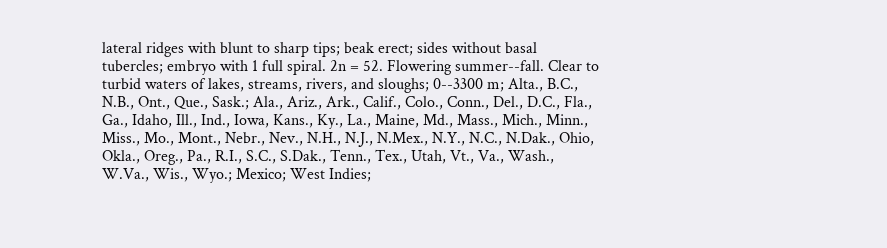lateral ridges with blunt to sharp tips; beak erect; sides without basal tubercles; embryo with 1 full spiral. 2n = 52. Flowering summer--fall. Clear to turbid waters of lakes, streams, rivers, and sloughs; 0--3300 m; Alta., B.C., N.B., Ont., Que., Sask.; Ala., Ariz., Ark., Calif., Colo., Conn., Del., D.C., Fla., Ga., Idaho, Ill., Ind., Iowa, Kans., Ky., La., Maine, Md., Mass., Mich., Minn., Miss., Mo., Mont., Nebr., Nev., N.H., N.J., N.Mex., N.Y., N.C., N.Dak., Ohio, Okla., Oreg., Pa., R.I., S.C., S.Dak., Tenn., Tex., Utah, Vt., Va., Wash., W.Va., Wis., Wyo.; Mexico; West Indies;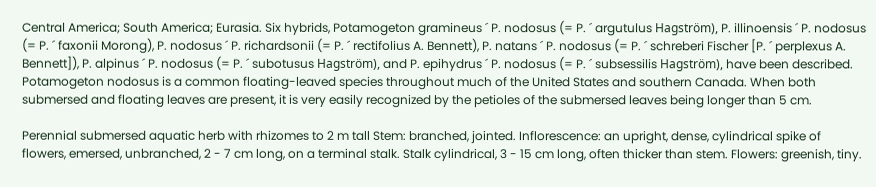Central America; South America; Eurasia. Six hybrids, Potamogeton gramineus ´ P. nodosus (= P. ´ argutulus Hagström), P. illinoensis ´ P. nodosus (= P. ´ faxonii Morong), P. nodosus ´ P. richardsonii (= P. ´ rectifolius A. Bennett), P. natans ´ P. nodosus (= P. ´ schreberi Fischer [P. ´ perplexus A. Bennett]), P. alpinus ´ P. nodosus (= P. ´ subotusus Hagström), and P. epihydrus ´ P. nodosus (= P. ´ subsessilis Hagström), have been described. Potamogeton nodosus is a common floating-leaved species throughout much of the United States and southern Canada. When both submersed and floating leaves are present, it is very easily recognized by the petioles of the submersed leaves being longer than 5 cm.

Perennial submersed aquatic herb with rhizomes to 2 m tall Stem: branched, jointed. Inflorescence: an upright, dense, cylindrical spike of flowers, emersed, unbranched, 2 - 7 cm long, on a terminal stalk. Stalk cylindrical, 3 - 15 cm long, often thicker than stem. Flowers: greenish, tiny.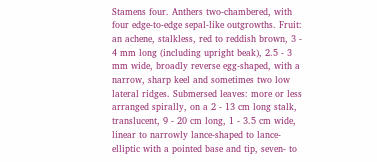Stamens four. Anthers two-chambered, with four edge-to-edge sepal-like outgrowths. Fruit: an achene, stalkless, red to reddish brown, 3 - 4 mm long (including upright beak), 2.5 - 3 mm wide, broadly reverse egg-shaped, with a narrow, sharp keel and sometimes two low lateral ridges. Submersed leaves: more or less arranged spirally, on a 2 - 13 cm long stalk, translucent, 9 - 20 cm long, 1 - 3.5 cm wide, linear to narrowly lance-shaped to lance-elliptic with a pointed base and tip, seven- to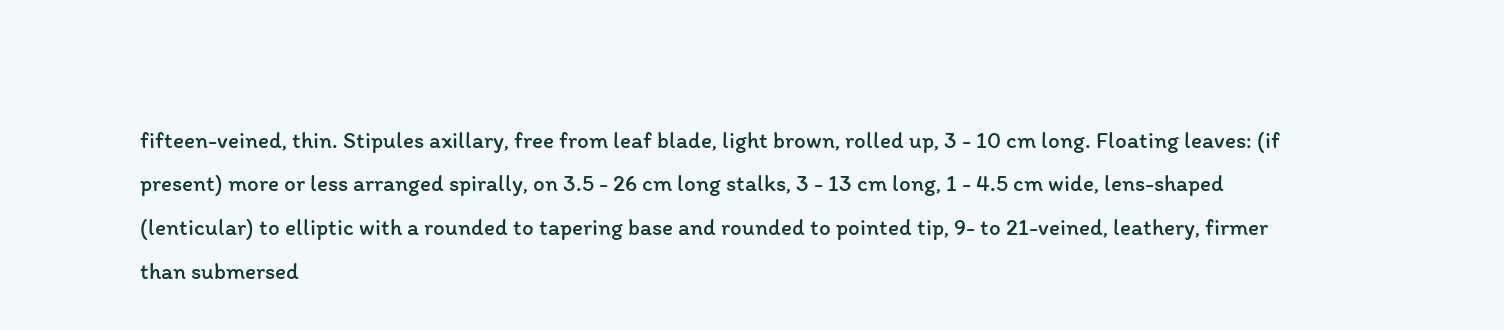fifteen-veined, thin. Stipules axillary, free from leaf blade, light brown, rolled up, 3 - 10 cm long. Floating leaves: (if present) more or less arranged spirally, on 3.5 - 26 cm long stalks, 3 - 13 cm long, 1 - 4.5 cm wide, lens-shaped (lenticular) to elliptic with a rounded to tapering base and rounded to pointed tip, 9- to 21-veined, leathery, firmer than submersed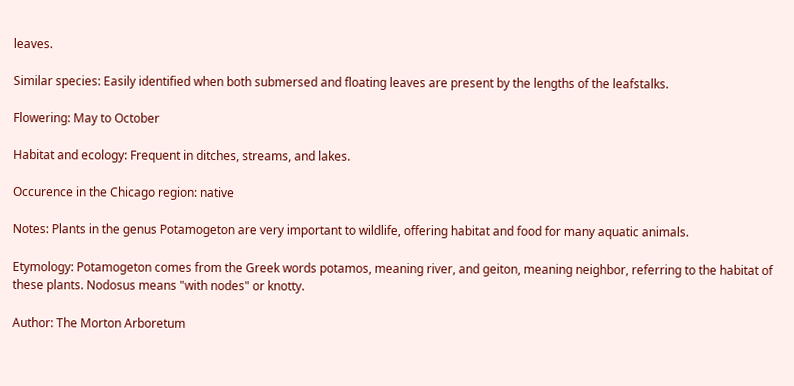leaves.

Similar species: Easily identified when both submersed and floating leaves are present by the lengths of the leafstalks.

Flowering: May to October

Habitat and ecology: Frequent in ditches, streams, and lakes.

Occurence in the Chicago region: native

Notes: Plants in the genus Potamogeton are very important to wildlife, offering habitat and food for many aquatic animals.

Etymology: Potamogeton comes from the Greek words potamos, meaning river, and geiton, meaning neighbor, referring to the habitat of these plants. Nodosus means "with nodes" or knotty.

Author: The Morton Arboretum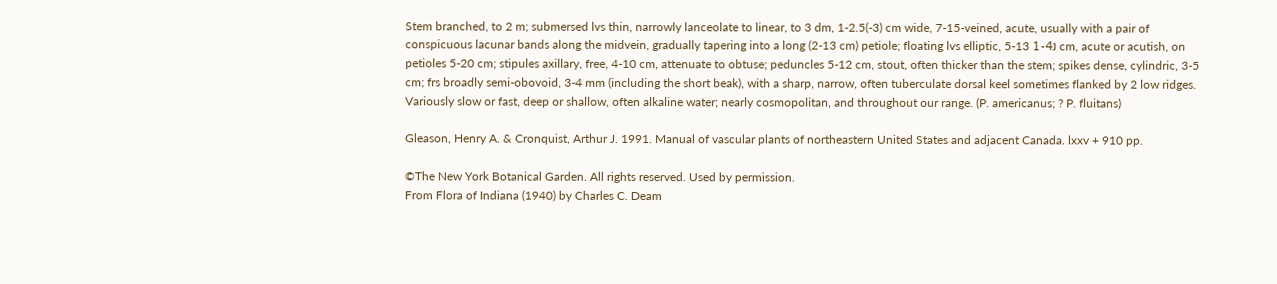Stem branched, to 2 m; submersed lvs thin, narrowly lanceolate to linear, to 3 dm, 1-2.5(-3) cm wide, 7-15-veined, acute, usually with a pair of conspicuous lacunar bands along the midvein, gradually tapering into a long (2-13 cm) petiole; floating lvs elliptic, 5-13 נ1-4 cm, acute or acutish, on petioles 5-20 cm; stipules axillary, free, 4-10 cm, attenuate to obtuse; peduncles 5-12 cm, stout, often thicker than the stem; spikes dense, cylindric, 3-5 cm; frs broadly semi-obovoid, 3-4 mm (including the short beak), with a sharp, narrow, often tuberculate dorsal keel sometimes flanked by 2 low ridges. Variously slow or fast, deep or shallow, often alkaline water; nearly cosmopolitan, and throughout our range. (P. americanus; ? P. fluitans)

Gleason, Henry A. & Cronquist, Arthur J. 1991. Manual of vascular plants of northeastern United States and adjacent Canada. lxxv + 910 pp.

©The New York Botanical Garden. All rights reserved. Used by permission.
From Flora of Indiana (1940) by Charles C. Deam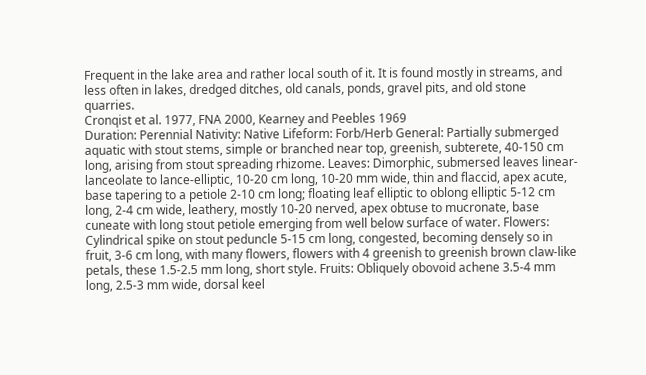Frequent in the lake area and rather local south of it. It is found mostly in streams, and less often in lakes, dredged ditches, old canals, ponds, gravel pits, and old stone quarries.
Cronqist et al. 1977, FNA 2000, Kearney and Peebles 1969
Duration: Perennial Nativity: Native Lifeform: Forb/Herb General: Partially submerged aquatic with stout stems, simple or branched near top, greenish, subterete, 40-150 cm long, arising from stout spreading rhizome. Leaves: Dimorphic, submersed leaves linear-lanceolate to lance-elliptic, 10-20 cm long, 10-20 mm wide, thin and flaccid, apex acute, base tapering to a petiole 2-10 cm long; floating leaf elliptic to oblong elliptic 5-12 cm long, 2-4 cm wide, leathery, mostly 10-20 nerved, apex obtuse to mucronate, base cuneate with long stout petiole emerging from well below surface of water. Flowers: Cylindrical spike on stout peduncle 5-15 cm long, congested, becoming densely so in fruit, 3-6 cm long, with many flowers, flowers with 4 greenish to greenish brown claw-like petals, these 1.5-2.5 mm long, short style. Fruits: Obliquely obovoid achene 3.5-4 mm long, 2.5-3 mm wide, dorsal keel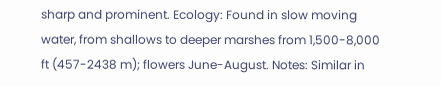sharp and prominent. Ecology: Found in slow moving water, from shallows to deeper marshes from 1,500-8,000 ft (457-2438 m); flowers June-August. Notes: Similar in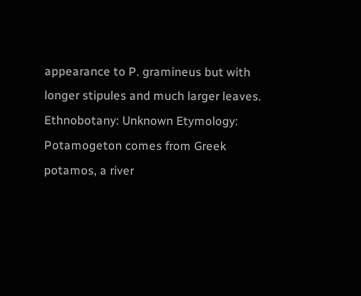appearance to P. gramineus but with longer stipules and much larger leaves. Ethnobotany: Unknown Etymology: Potamogeton comes from Greek potamos, a river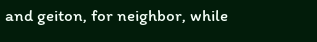and geiton, for neighbor, while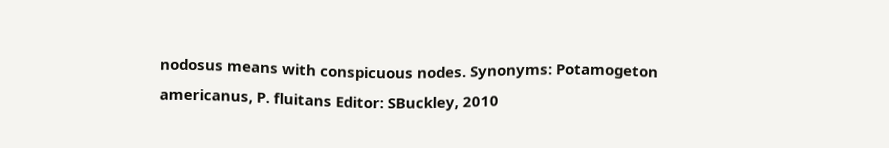nodosus means with conspicuous nodes. Synonyms: Potamogeton americanus, P. fluitans Editor: SBuckley, 2010